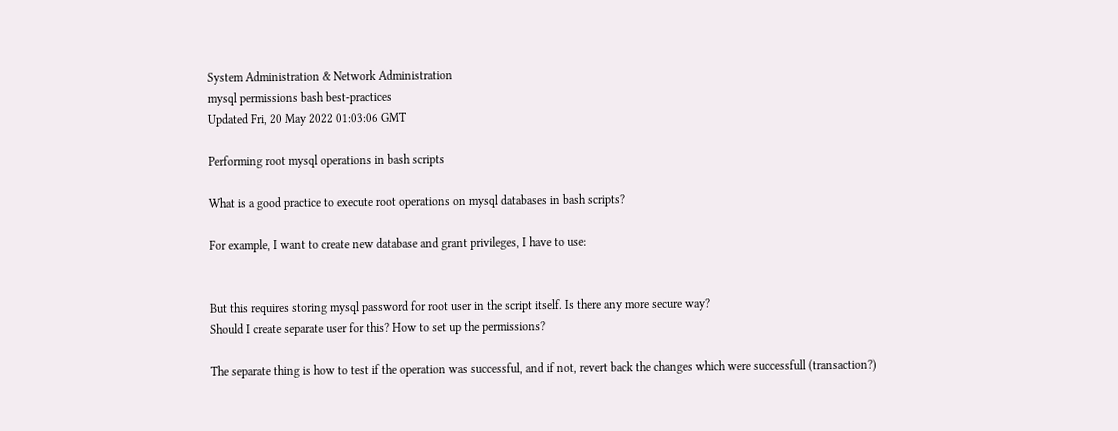System Administration & Network Administration
mysql permissions bash best-practices
Updated Fri, 20 May 2022 01:03:06 GMT

Performing root mysql operations in bash scripts

What is a good practice to execute root operations on mysql databases in bash scripts?

For example, I want to create new database and grant privileges, I have to use:


But this requires storing mysql password for root user in the script itself. Is there any more secure way?
Should I create separate user for this? How to set up the permissions?

The separate thing is how to test if the operation was successful, and if not, revert back the changes which were successfull (transaction?)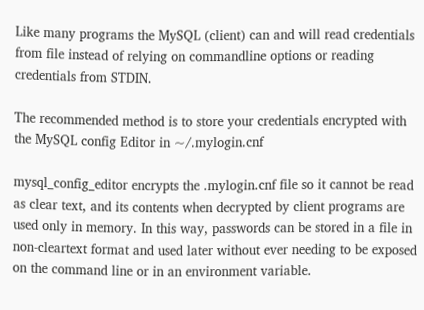Like many programs the MySQL (client) can and will read credentials from file instead of relying on commandline options or reading credentials from STDIN.

The recommended method is to store your credentials encrypted with the MySQL config Editor in ~/.mylogin.cnf

mysql_config_editor encrypts the .mylogin.cnf file so it cannot be read as clear text, and its contents when decrypted by client programs are used only in memory. In this way, passwords can be stored in a file in non-cleartext format and used later without ever needing to be exposed on the command line or in an environment variable.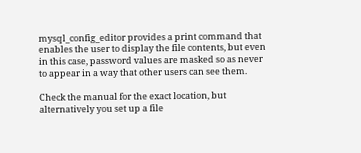mysql_config_editor provides a print command that enables the user to display the file contents, but even in this case, password values are masked so as never to appear in a way that other users can see them.

Check the manual for the exact location, but alternatively you set up a file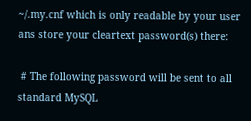~/.my.cnf which is only readable by your user ans store your cleartext password(s) there:

 # The following password will be sent to all standard MySQL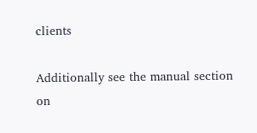clients

Additionally see the manual section on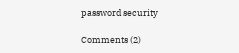password security

Comments (2)